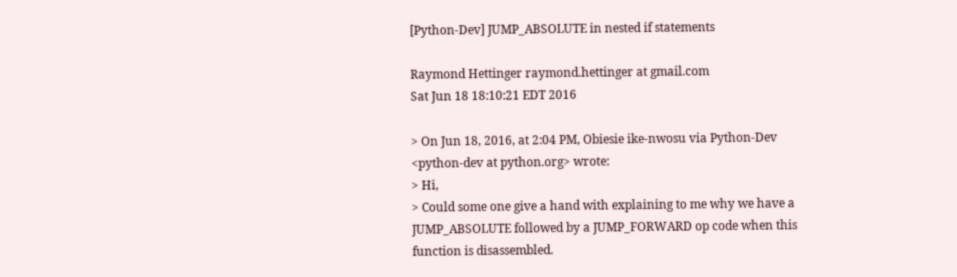[Python-Dev] JUMP_ABSOLUTE in nested if statements

Raymond Hettinger raymond.hettinger at gmail.com
Sat Jun 18 18:10:21 EDT 2016

> On Jun 18, 2016, at 2:04 PM, Obiesie ike-nwosu via Python-Dev <python-dev at python.org> wrote:
> Hi,
> Could some one give a hand with explaining to me why we have a JUMP_ABSOLUTE followed by a JUMP_FORWARD op code when this function is disassembled.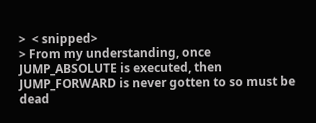>  < snipped>
> From my understanding, once JUMP_ABSOLUTE is executed, then JUMP_FORWARD is never gotten to so must be dead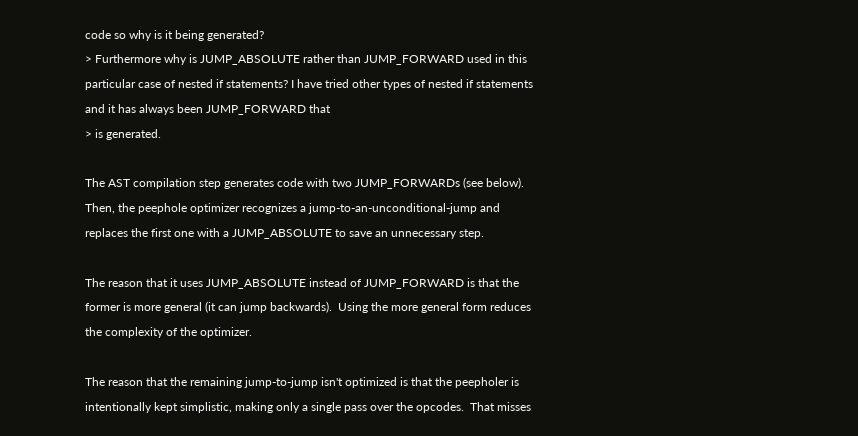code so why is it being generated?
> Furthermore why is JUMP_ABSOLUTE rather than JUMP_FORWARD used in this particular case of nested if statements? I have tried other types of nested if statements and it has always been JUMP_FORWARD that
> is generated.

The AST compilation step generates code with two JUMP_FORWARDs (see below).  Then, the peephole optimizer recognizes a jump-to-an-unconditional-jump and replaces the first one with a JUMP_ABSOLUTE to save an unnecessary step.

The reason that it uses JUMP_ABSOLUTE instead of JUMP_FORWARD is that the former is more general (it can jump backwards).  Using the more general form reduces the complexity of the optimizer.

The reason that the remaining jump-to-jump isn't optimized is that the peepholer is intentionally kept simplistic, making only a single pass over the opcodes.  That misses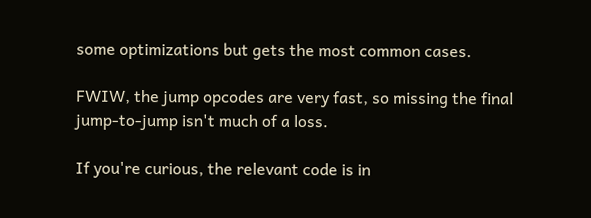some optimizations but gets the most common cases.

FWIW, the jump opcodes are very fast, so missing the final jump-to-jump isn't much of a loss.

If you're curious, the relevant code is in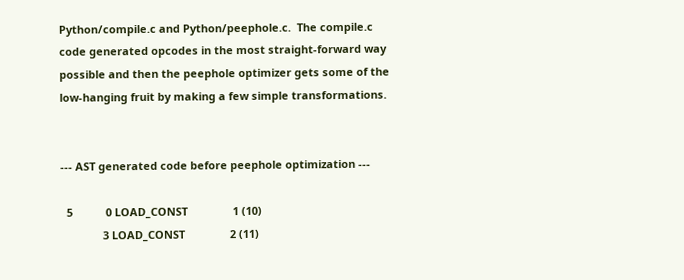Python/compile.c and Python/peephole.c.  The compile.c code generated opcodes in the most straight-forward way possible and then the peephole optimizer gets some of the low-hanging fruit by making a few simple transformations.


--- AST generated code before peephole optimization ---

  5           0 LOAD_CONST               1 (10)
              3 LOAD_CONST               2 (11)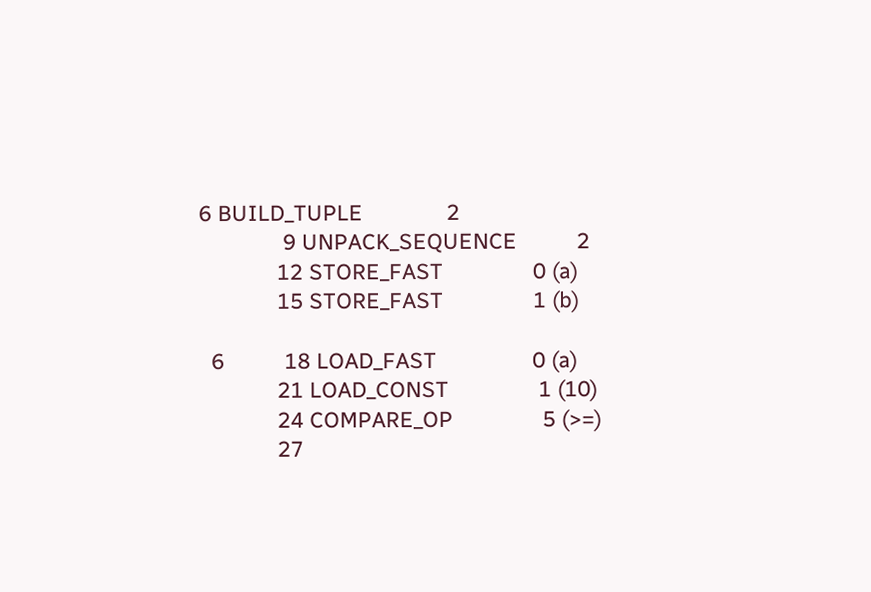6 BUILD_TUPLE              2
              9 UNPACK_SEQUENCE          2
             12 STORE_FAST               0 (a)
             15 STORE_FAST               1 (b)

  6          18 LOAD_FAST                0 (a)
             21 LOAD_CONST               1 (10)
             24 COMPARE_OP               5 (>=)
             27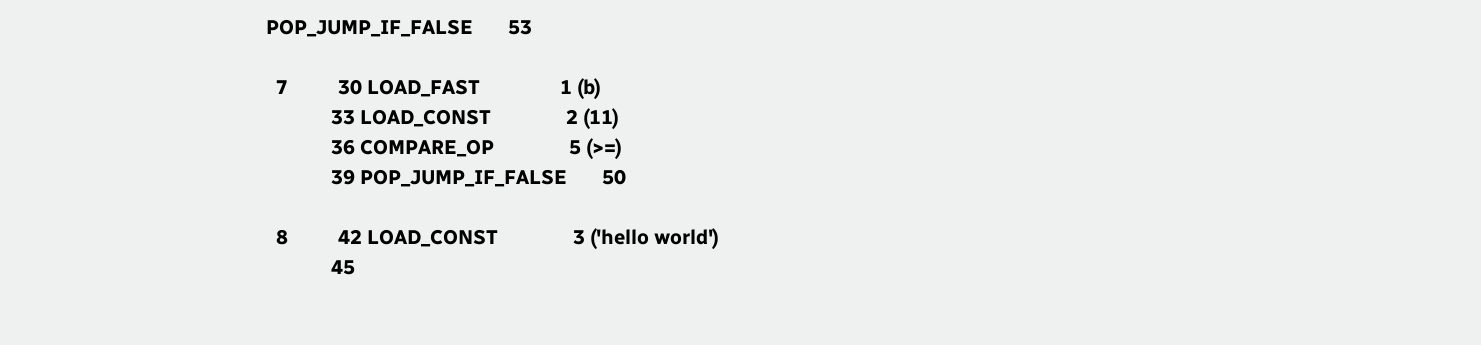POP_JUMP_IF_FALSE       53

  7          30 LOAD_FAST                1 (b)
             33 LOAD_CONST               2 (11)
             36 COMPARE_OP               5 (>=)
             39 POP_JUMP_IF_FALSE       50

  8          42 LOAD_CONST               3 ('hello world')
             45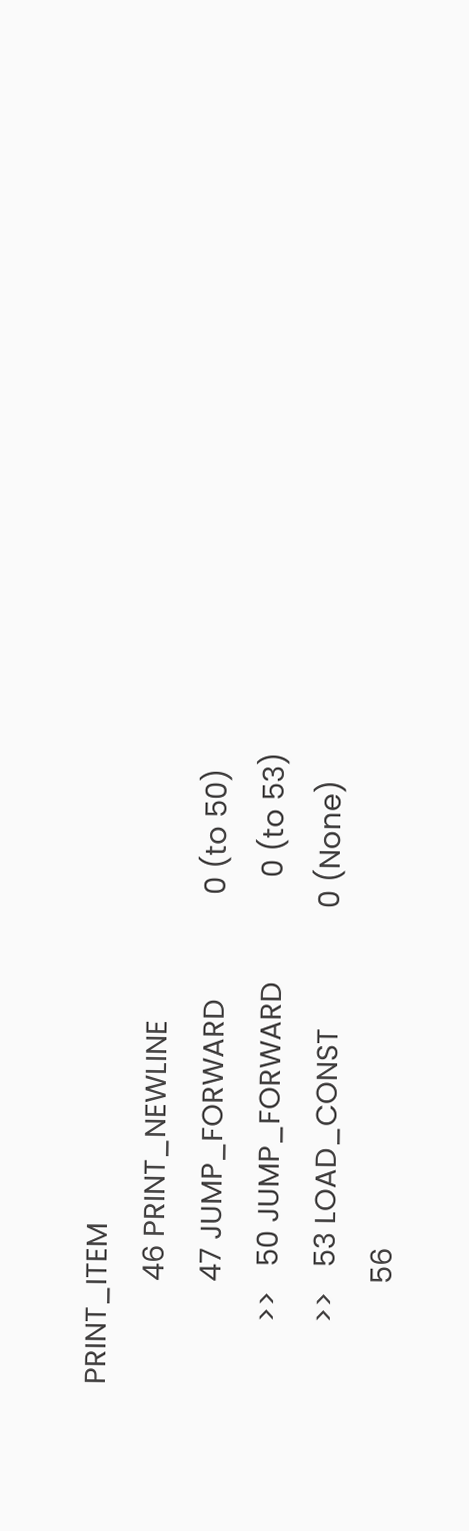PRINT_ITEM
             46 PRINT_NEWLINE
             47 JUMP_FORWARD             0 (to 50)
        >>   50 JUMP_FORWARD             0 (to 53)
        >>   53 LOAD_CONST               0 (None)
             56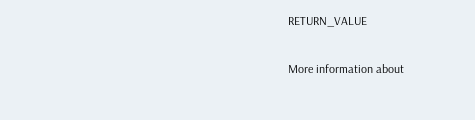RETURN_VALUE

More information about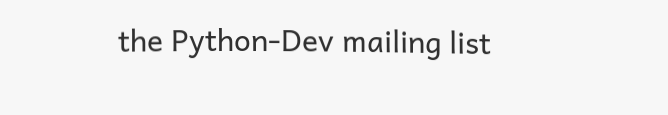the Python-Dev mailing list